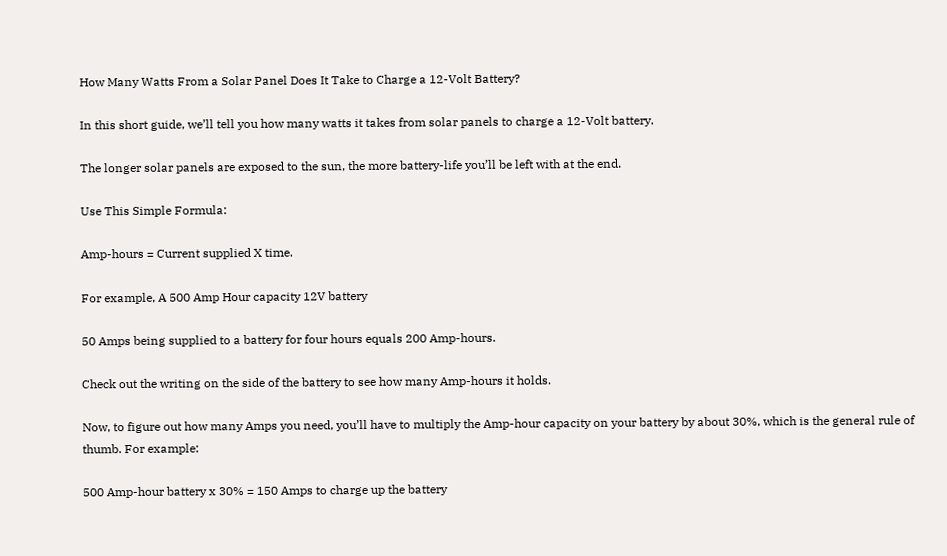How Many Watts From a Solar Panel Does It Take to Charge a 12-Volt Battery?

In this short guide, we’ll tell you how many watts it takes from solar panels to charge a 12-Volt battery.

The longer solar panels are exposed to the sun, the more battery-life you’ll be left with at the end.

Use This Simple Formula:

Amp-hours = Current supplied X time.

For example, A 500 Amp Hour capacity 12V battery

50 Amps being supplied to a battery for four hours equals 200 Amp-hours.

Check out the writing on the side of the battery to see how many Amp-hours it holds.

Now, to figure out how many Amps you need, you’ll have to multiply the Amp-hour capacity on your battery by about 30%, which is the general rule of thumb. For example:

500 Amp-hour battery x 30% = 150 Amps to charge up the battery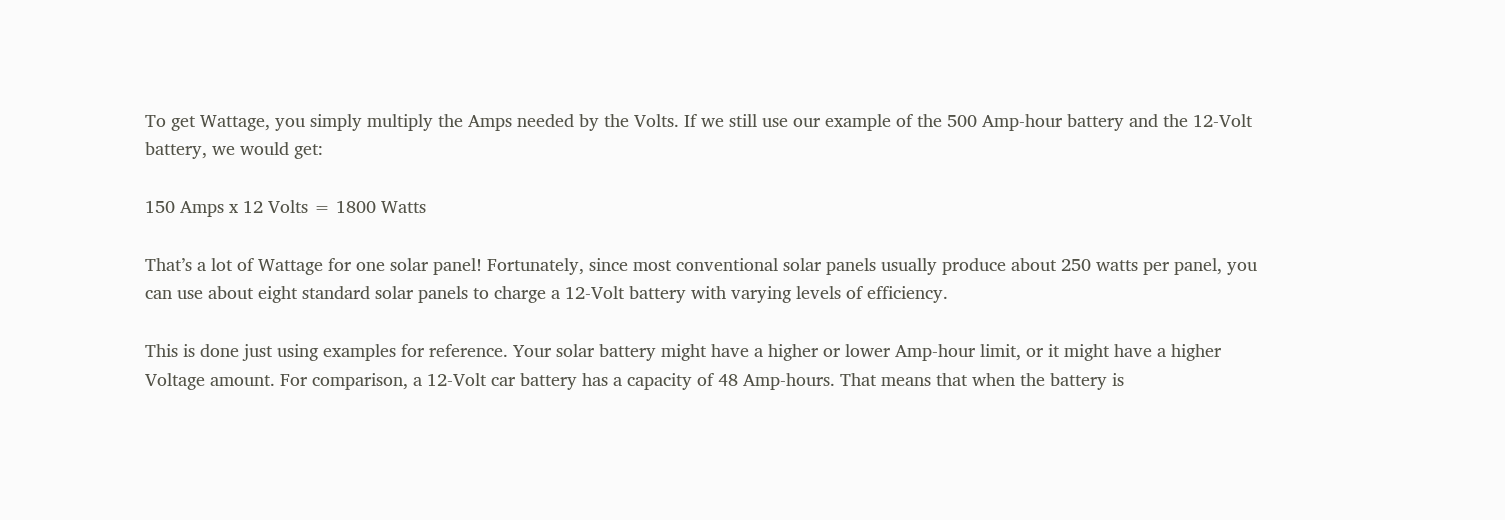To get Wattage, you simply multiply the Amps needed by the Volts. If we still use our example of the 500 Amp-hour battery and the 12-Volt battery, we would get:

150 Amps x 12 Volts = 1800 Watts

That’s a lot of Wattage for one solar panel! Fortunately, since most conventional solar panels usually produce about 250 watts per panel, you can use about eight standard solar panels to charge a 12-Volt battery with varying levels of efficiency.

This is done just using examples for reference. Your solar battery might have a higher or lower Amp-hour limit, or it might have a higher Voltage amount. For comparison, a 12-Volt car battery has a capacity of 48 Amp-hours. That means that when the battery is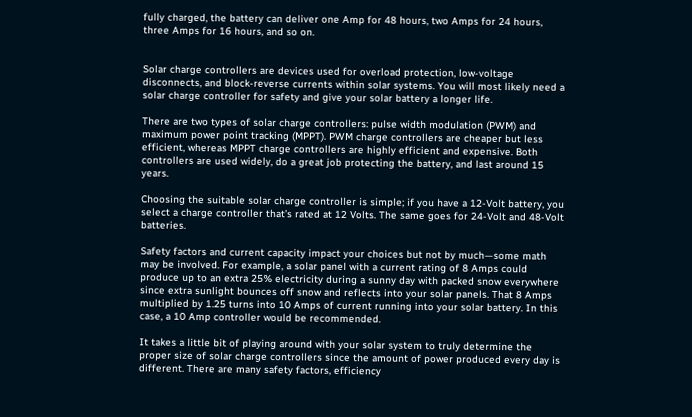fully charged, the battery can deliver one Amp for 48 hours, two Amps for 24 hours, three Amps for 16 hours, and so on.


Solar charge controllers are devices used for overload protection, low-voltage disconnects, and block-reverse currents within solar systems. You will most likely need a solar charge controller for safety and give your solar battery a longer life.

There are two types of solar charge controllers: pulse width modulation (PWM) and maximum power point tracking (MPPT). PWM charge controllers are cheaper but less efficient, whereas MPPT charge controllers are highly efficient and expensive. Both controllers are used widely, do a great job protecting the battery, and last around 15 years.

Choosing the suitable solar charge controller is simple; if you have a 12-Volt battery, you select a charge controller that’s rated at 12 Volts. The same goes for 24-Volt and 48-Volt batteries.

Safety factors and current capacity impact your choices but not by much—some math may be involved. For example, a solar panel with a current rating of 8 Amps could produce up to an extra 25% electricity during a sunny day with packed snow everywhere since extra sunlight bounces off snow and reflects into your solar panels. That 8 Amps multiplied by 1.25 turns into 10 Amps of current running into your solar battery. In this case, a 10 Amp controller would be recommended.

It takes a little bit of playing around with your solar system to truly determine the proper size of solar charge controllers since the amount of power produced every day is different. There are many safety factors, efficiency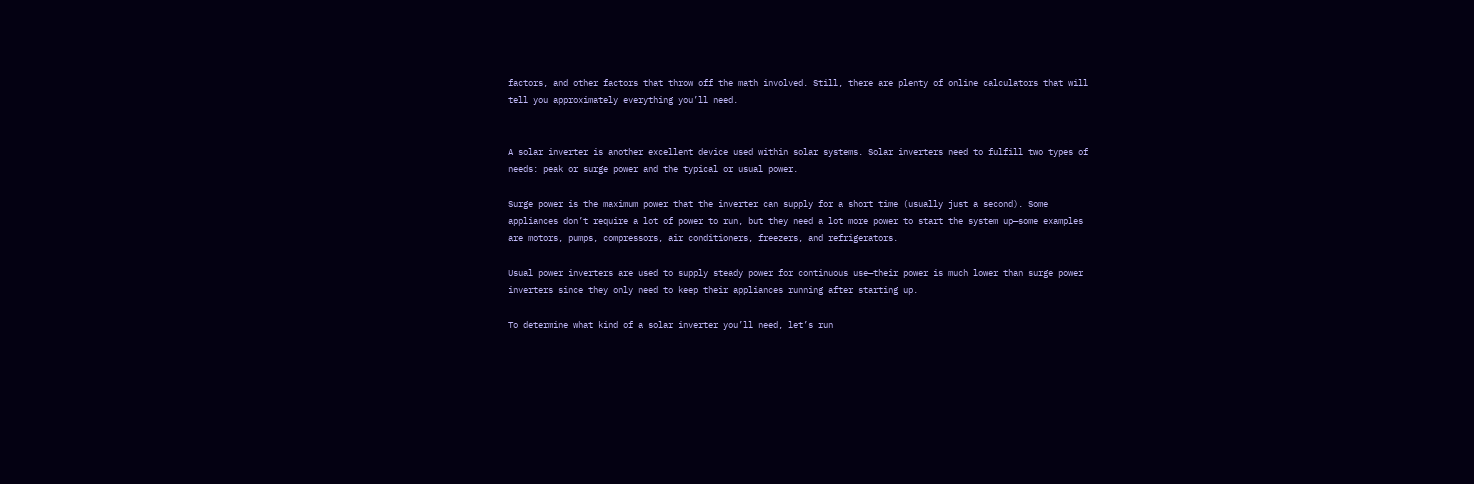factors, and other factors that throw off the math involved. Still, there are plenty of online calculators that will tell you approximately everything you’ll need.


A solar inverter is another excellent device used within solar systems. Solar inverters need to fulfill two types of needs: peak or surge power and the typical or usual power.

Surge power is the maximum power that the inverter can supply for a short time (usually just a second). Some appliances don’t require a lot of power to run, but they need a lot more power to start the system up—some examples are motors, pumps, compressors, air conditioners, freezers, and refrigerators.

Usual power inverters are used to supply steady power for continuous use—their power is much lower than surge power inverters since they only need to keep their appliances running after starting up.

To determine what kind of a solar inverter you’ll need, let’s run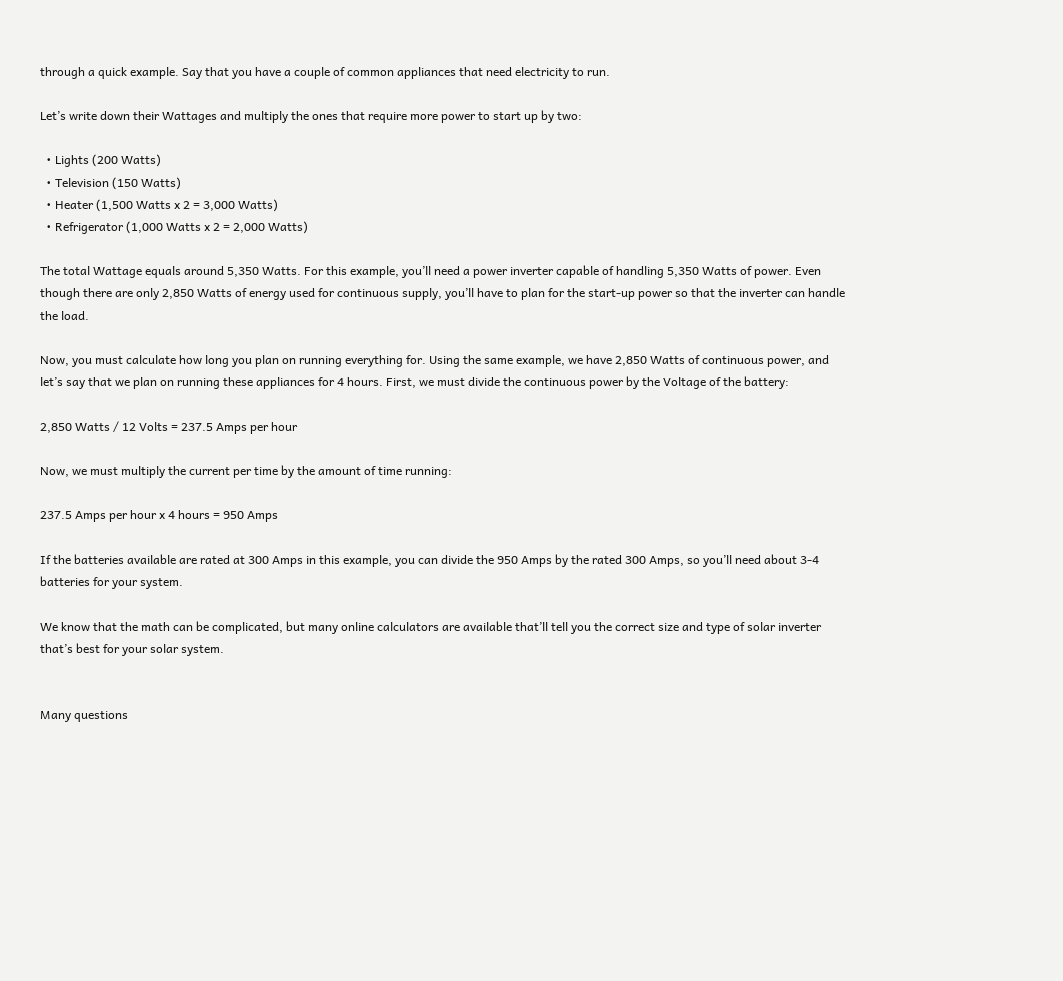through a quick example. Say that you have a couple of common appliances that need electricity to run.

Let’s write down their Wattages and multiply the ones that require more power to start up by two:

  • Lights (200 Watts)
  • Television (150 Watts)
  • Heater (1,500 Watts x 2 = 3,000 Watts)
  • Refrigerator (1,000 Watts x 2 = 2,000 Watts)

The total Wattage equals around 5,350 Watts. For this example, you’ll need a power inverter capable of handling 5,350 Watts of power. Even though there are only 2,850 Watts of energy used for continuous supply, you’ll have to plan for the start-up power so that the inverter can handle the load.

Now, you must calculate how long you plan on running everything for. Using the same example, we have 2,850 Watts of continuous power, and let’s say that we plan on running these appliances for 4 hours. First, we must divide the continuous power by the Voltage of the battery:

2,850 Watts / 12 Volts = 237.5 Amps per hour

Now, we must multiply the current per time by the amount of time running:

237.5 Amps per hour x 4 hours = 950 Amps

If the batteries available are rated at 300 Amps in this example, you can divide the 950 Amps by the rated 300 Amps, so you’ll need about 3-4 batteries for your system.

We know that the math can be complicated, but many online calculators are available that’ll tell you the correct size and type of solar inverter that’s best for your solar system.


Many questions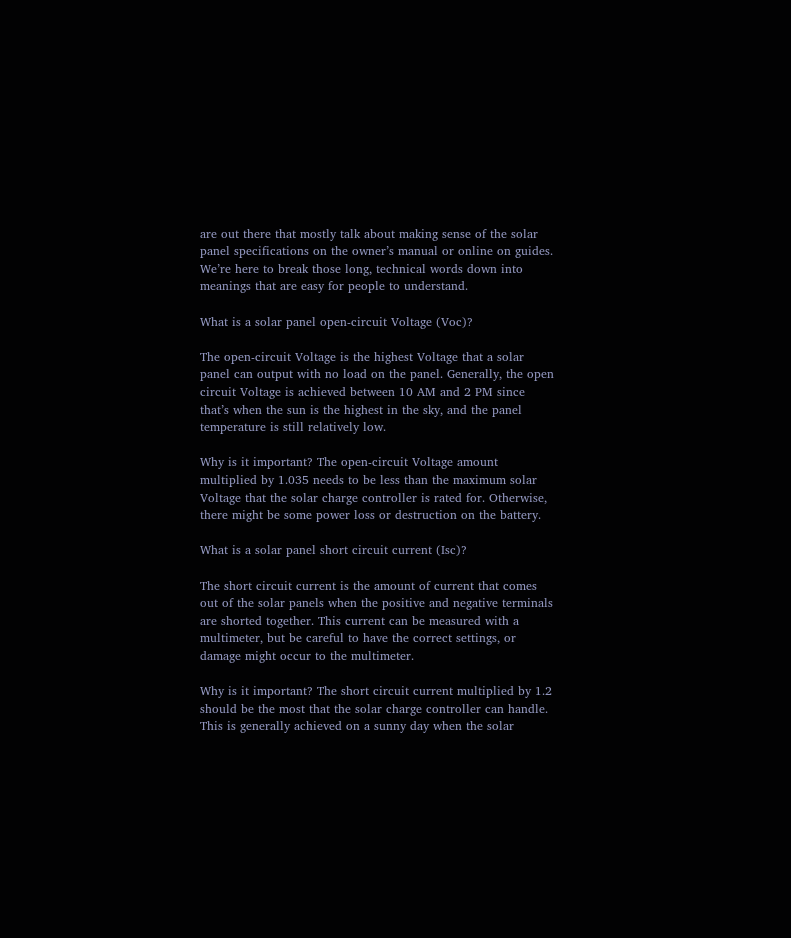are out there that mostly talk about making sense of the solar panel specifications on the owner’s manual or online on guides. We’re here to break those long, technical words down into meanings that are easy for people to understand.

What is a solar panel open-circuit Voltage (Voc)?

The open-circuit Voltage is the highest Voltage that a solar panel can output with no load on the panel. Generally, the open circuit Voltage is achieved between 10 AM and 2 PM since that’s when the sun is the highest in the sky, and the panel temperature is still relatively low.

Why is it important? The open-circuit Voltage amount multiplied by 1.035 needs to be less than the maximum solar Voltage that the solar charge controller is rated for. Otherwise, there might be some power loss or destruction on the battery.

What is a solar panel short circuit current (Isc)?

The short circuit current is the amount of current that comes out of the solar panels when the positive and negative terminals are shorted together. This current can be measured with a multimeter, but be careful to have the correct settings, or damage might occur to the multimeter.

Why is it important? The short circuit current multiplied by 1.2 should be the most that the solar charge controller can handle. This is generally achieved on a sunny day when the solar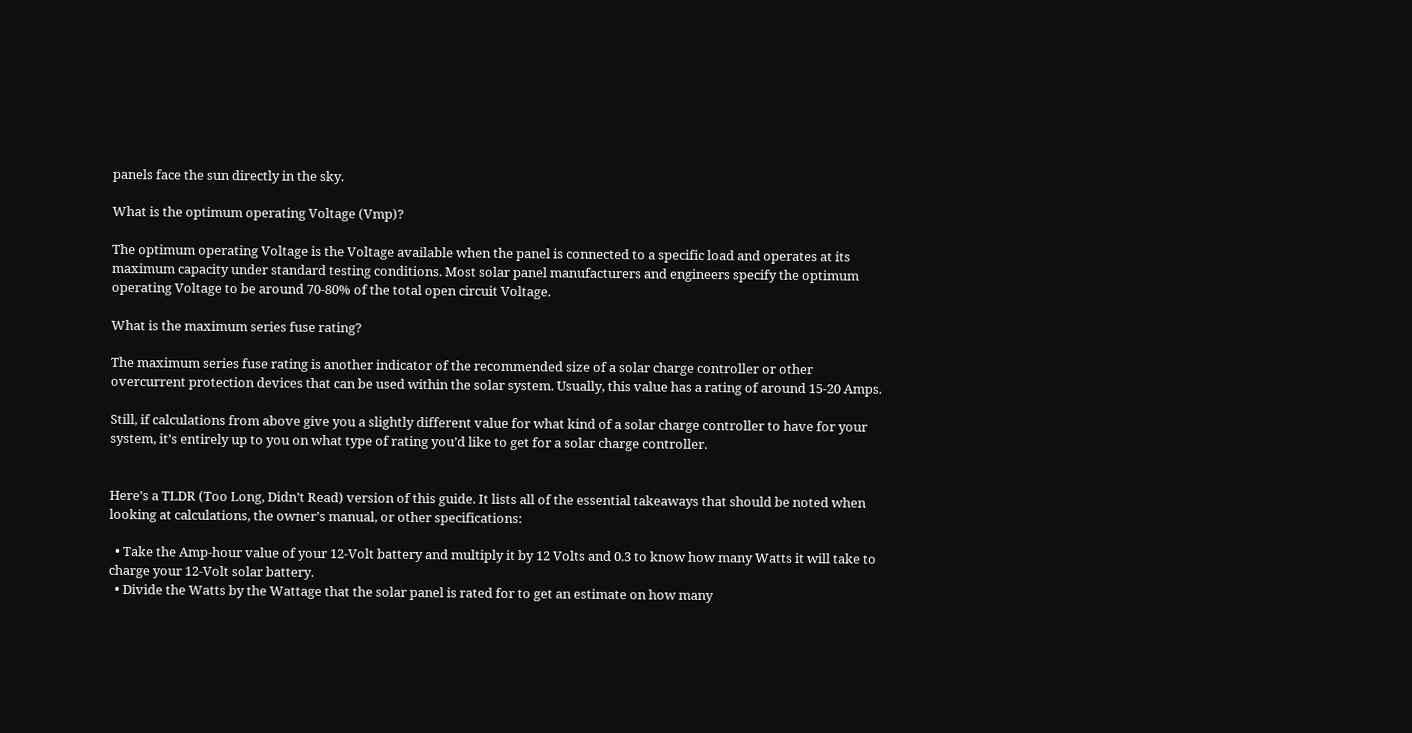panels face the sun directly in the sky.

What is the optimum operating Voltage (Vmp)?

The optimum operating Voltage is the Voltage available when the panel is connected to a specific load and operates at its maximum capacity under standard testing conditions. Most solar panel manufacturers and engineers specify the optimum operating Voltage to be around 70-80% of the total open circuit Voltage.

What is the maximum series fuse rating?

The maximum series fuse rating is another indicator of the recommended size of a solar charge controller or other overcurrent protection devices that can be used within the solar system. Usually, this value has a rating of around 15-20 Amps.

Still, if calculations from above give you a slightly different value for what kind of a solar charge controller to have for your system, it’s entirely up to you on what type of rating you’d like to get for a solar charge controller.


Here’s a TLDR (Too Long, Didn’t Read) version of this guide. It lists all of the essential takeaways that should be noted when looking at calculations, the owner’s manual, or other specifications:

  • Take the Amp-hour value of your 12-Volt battery and multiply it by 12 Volts and 0.3 to know how many Watts it will take to charge your 12-Volt solar battery.
  • Divide the Watts by the Wattage that the solar panel is rated for to get an estimate on how many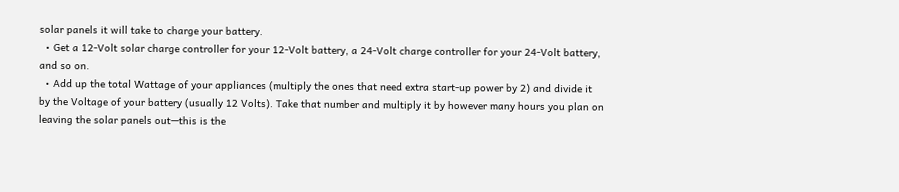solar panels it will take to charge your battery.
  • Get a 12-Volt solar charge controller for your 12-Volt battery, a 24-Volt charge controller for your 24-Volt battery, and so on.
  • Add up the total Wattage of your appliances (multiply the ones that need extra start-up power by 2) and divide it by the Voltage of your battery (usually 12 Volts). Take that number and multiply it by however many hours you plan on leaving the solar panels out—this is the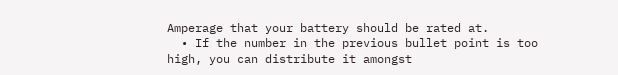Amperage that your battery should be rated at.
  • If the number in the previous bullet point is too high, you can distribute it amongst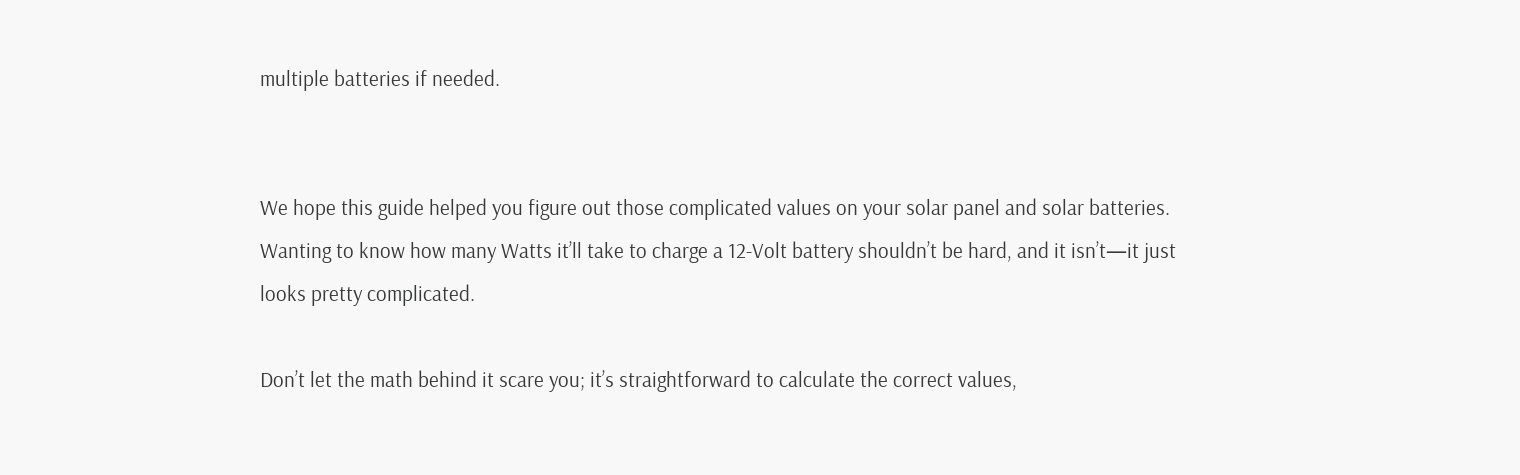multiple batteries if needed.


We hope this guide helped you figure out those complicated values on your solar panel and solar batteries. Wanting to know how many Watts it’ll take to charge a 12-Volt battery shouldn’t be hard, and it isn’t—it just looks pretty complicated.

Don’t let the math behind it scare you; it’s straightforward to calculate the correct values,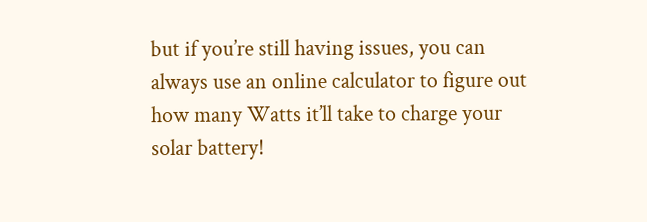but if you’re still having issues, you can always use an online calculator to figure out how many Watts it’ll take to charge your solar battery!